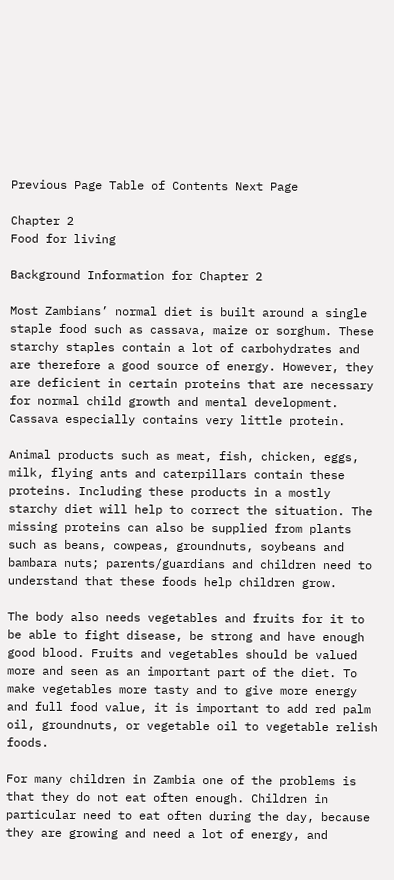Previous Page Table of Contents Next Page

Chapter 2
Food for living

Background Information for Chapter 2

Most Zambians’ normal diet is built around a single staple food such as cassava, maize or sorghum. These starchy staples contain a lot of carbohydrates and are therefore a good source of energy. However, they are deficient in certain proteins that are necessary for normal child growth and mental development. Cassava especially contains very little protein.

Animal products such as meat, fish, chicken, eggs, milk, flying ants and caterpillars contain these proteins. Including these products in a mostly starchy diet will help to correct the situation. The missing proteins can also be supplied from plants such as beans, cowpeas, groundnuts, soybeans and bambara nuts; parents/guardians and children need to understand that these foods help children grow.

The body also needs vegetables and fruits for it to be able to fight disease, be strong and have enough good blood. Fruits and vegetables should be valued more and seen as an important part of the diet. To make vegetables more tasty and to give more energy and full food value, it is important to add red palm oil, groundnuts, or vegetable oil to vegetable relish foods.

For many children in Zambia one of the problems is that they do not eat often enough. Children in particular need to eat often during the day, because they are growing and need a lot of energy, and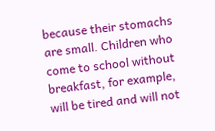because their stomachs are small. Children who come to school without breakfast, for example, will be tired and will not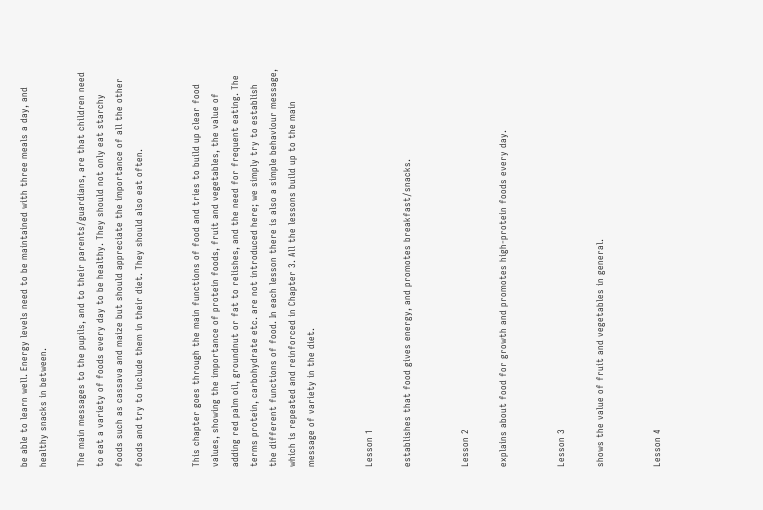be able to learn well. Energy levels need to be maintained with three meals a day, and healthy snacks in between.

The main messages to the pupils, and to their parents/guardians, are that children need to eat a variety of foods every day to be healthy. They should not only eat starchy foods such as cassava and maize but should appreciate the importance of all the other foods and try to include them in their diet. They should also eat often.


This chapter goes through the main functions of food and tries to build up clear food values, showing the importance of protein foods, fruit and vegetables, the value of adding red palm oil, groundnut or fat to relishes, and the need for frequent eating. The terms protein, carbohydrate etc. are not introduced here; we simply try to establish the different functions of food. In each lesson there is also a simple behaviour message, which is repeated and reinforced in Chapter 3. All the lessons build up to the main message of variety in the diet.


Lesson 1

establishes that food gives energy, and promotes breakfast/snacks.


Lesson 2

explains about food for growth and promotes high-protein foods every day.


Lesson 3

shows the value of fruit and vegetables in general.


Lesson 4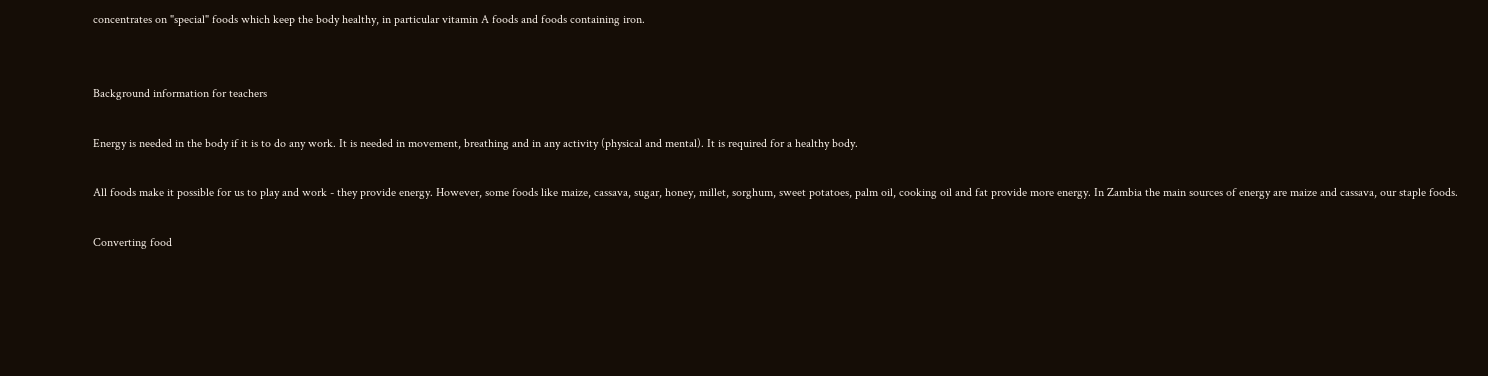concentrates on "special" foods which keep the body healthy, in particular vitamin A foods and foods containing iron.


Background information for teachers

Energy is needed in the body if it is to do any work. It is needed in movement, breathing and in any activity (physical and mental). It is required for a healthy body.

All foods make it possible for us to play and work - they provide energy. However, some foods like maize, cassava, sugar, honey, millet, sorghum, sweet potatoes, palm oil, cooking oil and fat provide more energy. In Zambia the main sources of energy are maize and cassava, our staple foods.

Converting food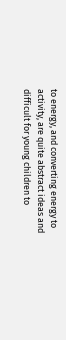to energy, and converting energy to activity, are quite abstract ideas and difficult for young children to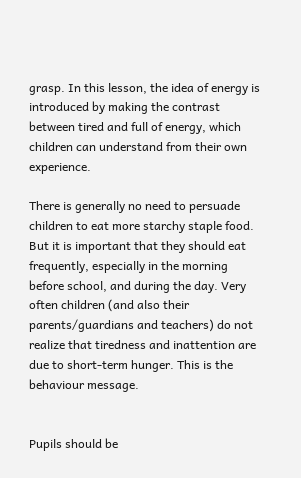grasp. In this lesson, the idea of energy is introduced by making the contrast between tired and full of energy, which children can understand from their own experience.

There is generally no need to persuade children to eat more starchy staple food. But it is important that they should eat frequently, especially in the morning before school, and during the day. Very often children (and also their parents/guardians and teachers) do not realize that tiredness and inattention are due to short-term hunger. This is the behaviour message.


Pupils should be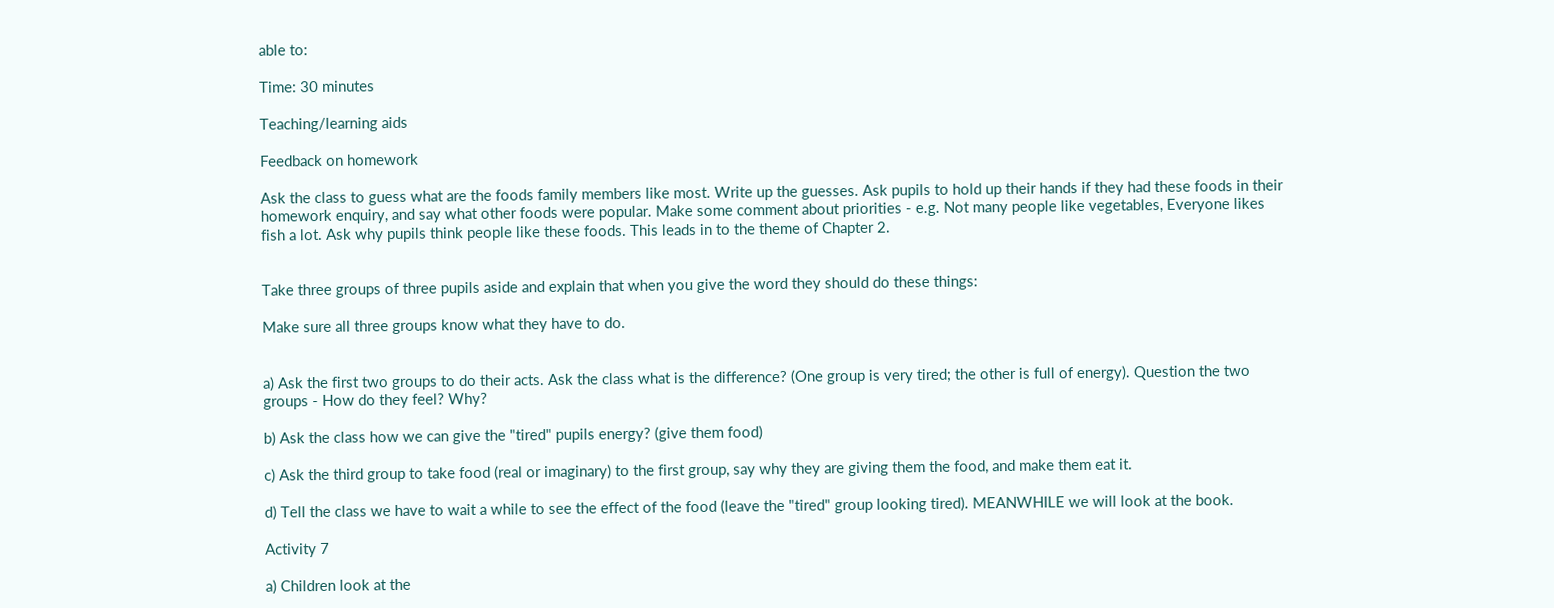able to:

Time: 30 minutes

Teaching/learning aids

Feedback on homework

Ask the class to guess what are the foods family members like most. Write up the guesses. Ask pupils to hold up their hands if they had these foods in their homework enquiry, and say what other foods were popular. Make some comment about priorities - e.g. Not many people like vegetables, Everyone likes fish a lot. Ask why pupils think people like these foods. This leads in to the theme of Chapter 2.


Take three groups of three pupils aside and explain that when you give the word they should do these things:

Make sure all three groups know what they have to do.


a) Ask the first two groups to do their acts. Ask the class what is the difference? (One group is very tired; the other is full of energy). Question the two groups - How do they feel? Why?

b) Ask the class how we can give the "tired" pupils energy? (give them food)

c) Ask the third group to take food (real or imaginary) to the first group, say why they are giving them the food, and make them eat it.

d) Tell the class we have to wait a while to see the effect of the food (leave the "tired" group looking tired). MEANWHILE we will look at the book.

Activity 7

a) Children look at the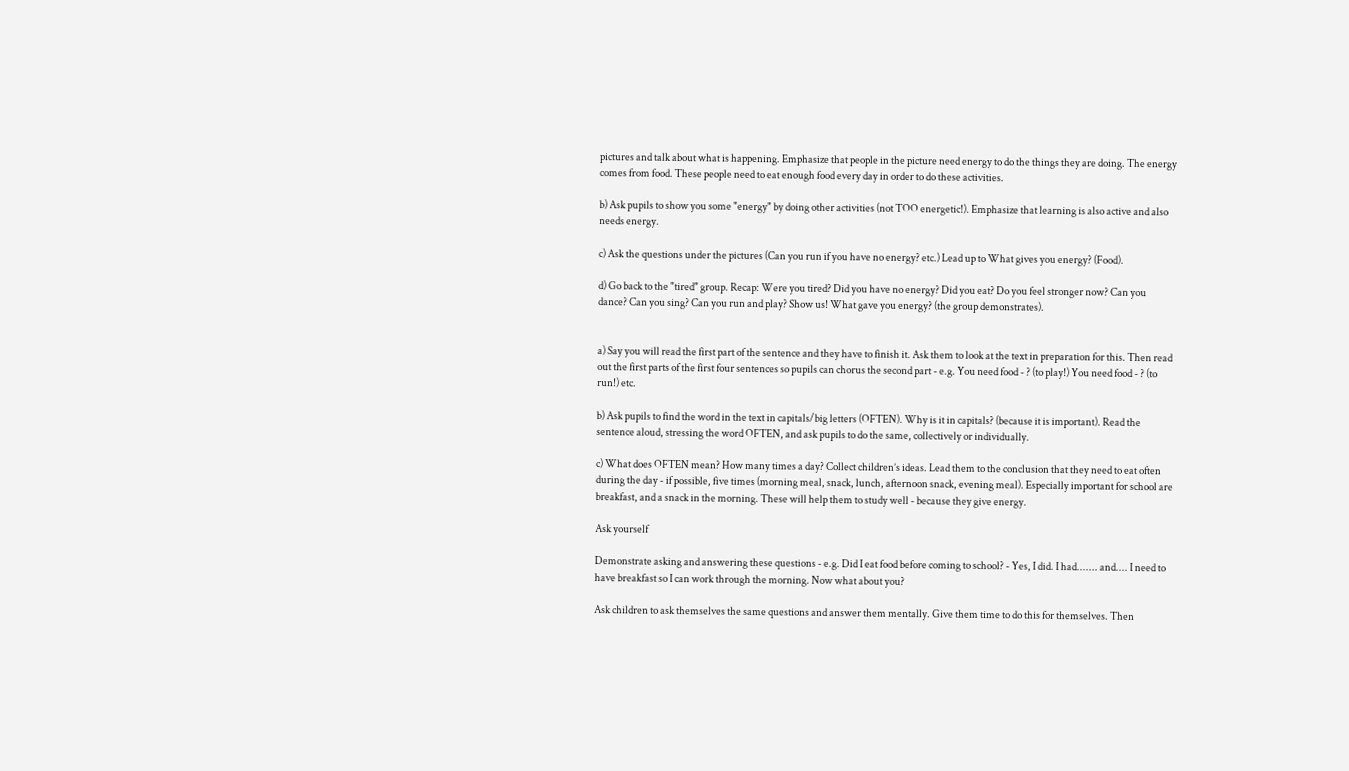pictures and talk about what is happening. Emphasize that people in the picture need energy to do the things they are doing. The energy comes from food. These people need to eat enough food every day in order to do these activities.

b) Ask pupils to show you some "energy" by doing other activities (not TOO energetic!). Emphasize that learning is also active and also needs energy.

c) Ask the questions under the pictures (Can you run if you have no energy? etc.) Lead up to What gives you energy? (Food).

d) Go back to the "tired" group. Recap: Were you tired? Did you have no energy? Did you eat? Do you feel stronger now? Can you dance? Can you sing? Can you run and play? Show us! What gave you energy? (the group demonstrates).


a) Say you will read the first part of the sentence and they have to finish it. Ask them to look at the text in preparation for this. Then read out the first parts of the first four sentences so pupils can chorus the second part - e.g. You need food - ? (to play!) You need food - ? (to run!) etc.

b) Ask pupils to find the word in the text in capitals/big letters (OFTEN). Why is it in capitals? (because it is important). Read the sentence aloud, stressing the word OFTEN, and ask pupils to do the same, collectively or individually.

c) What does OFTEN mean? How many times a day? Collect children’s ideas. Lead them to the conclusion that they need to eat often during the day - if possible, five times (morning meal, snack, lunch, afternoon snack, evening meal). Especially important for school are breakfast, and a snack in the morning. These will help them to study well - because they give energy.

Ask yourself

Demonstrate asking and answering these questions - e.g. Did I eat food before coming to school? - Yes, I did. I had....... and.... I need to have breakfast so I can work through the morning. Now what about you?

Ask children to ask themselves the same questions and answer them mentally. Give them time to do this for themselves. Then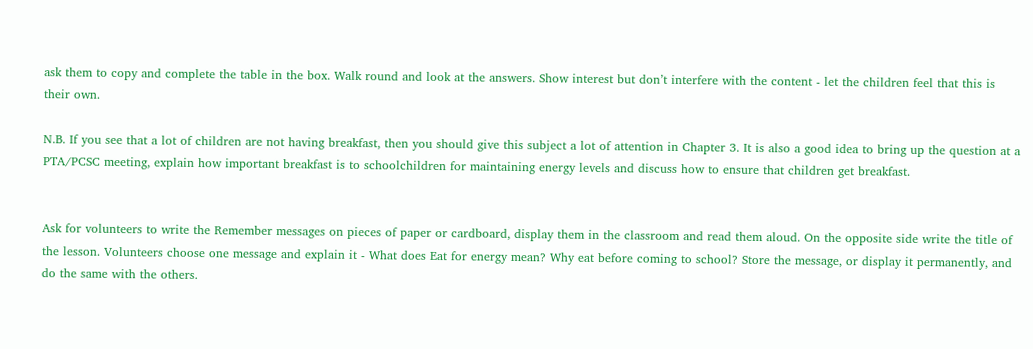ask them to copy and complete the table in the box. Walk round and look at the answers. Show interest but don’t interfere with the content - let the children feel that this is their own.

N.B. If you see that a lot of children are not having breakfast, then you should give this subject a lot of attention in Chapter 3. It is also a good idea to bring up the question at a PTA/PCSC meeting, explain how important breakfast is to schoolchildren for maintaining energy levels and discuss how to ensure that children get breakfast.


Ask for volunteers to write the Remember messages on pieces of paper or cardboard, display them in the classroom and read them aloud. On the opposite side write the title of the lesson. Volunteers choose one message and explain it - What does Eat for energy mean? Why eat before coming to school? Store the message, or display it permanently, and do the same with the others.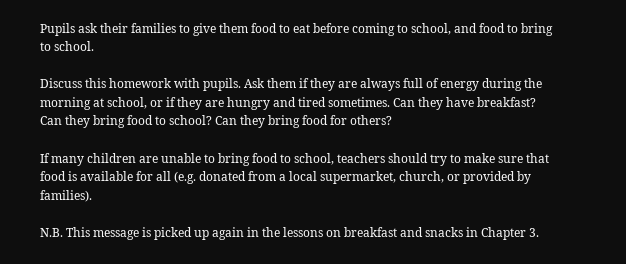Pupils ask their families to give them food to eat before coming to school, and food to bring to school.

Discuss this homework with pupils. Ask them if they are always full of energy during the morning at school, or if they are hungry and tired sometimes. Can they have breakfast? Can they bring food to school? Can they bring food for others?

If many children are unable to bring food to school, teachers should try to make sure that food is available for all (e.g. donated from a local supermarket, church, or provided by families).

N.B. This message is picked up again in the lessons on breakfast and snacks in Chapter 3.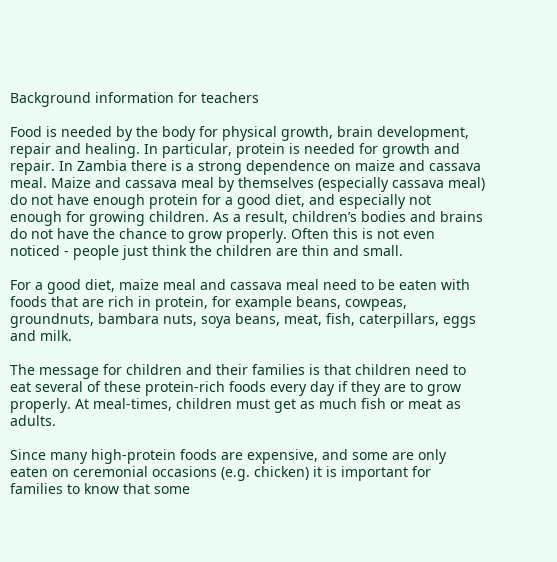Background information for teachers

Food is needed by the body for physical growth, brain development, repair and healing. In particular, protein is needed for growth and repair. In Zambia there is a strong dependence on maize and cassava meal. Maize and cassava meal by themselves (especially cassava meal) do not have enough protein for a good diet, and especially not enough for growing children. As a result, children’s bodies and brains do not have the chance to grow properly. Often this is not even noticed - people just think the children are thin and small.

For a good diet, maize meal and cassava meal need to be eaten with foods that are rich in protein, for example beans, cowpeas, groundnuts, bambara nuts, soya beans, meat, fish, caterpillars, eggs and milk.

The message for children and their families is that children need to eat several of these protein-rich foods every day if they are to grow properly. At meal-times, children must get as much fish or meat as adults.

Since many high-protein foods are expensive, and some are only eaten on ceremonial occasions (e.g. chicken) it is important for families to know that some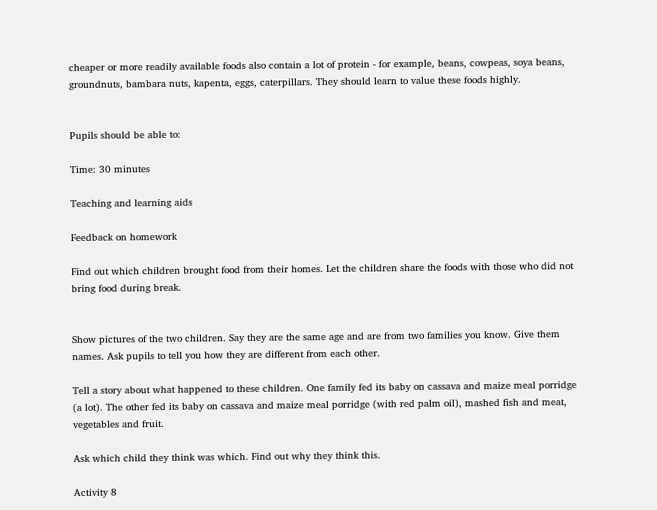cheaper or more readily available foods also contain a lot of protein - for example, beans, cowpeas, soya beans, groundnuts, bambara nuts, kapenta, eggs, caterpillars. They should learn to value these foods highly.


Pupils should be able to:

Time: 30 minutes

Teaching and learning aids

Feedback on homework

Find out which children brought food from their homes. Let the children share the foods with those who did not bring food during break.


Show pictures of the two children. Say they are the same age and are from two families you know. Give them names. Ask pupils to tell you how they are different from each other.

Tell a story about what happened to these children. One family fed its baby on cassava and maize meal porridge (a lot). The other fed its baby on cassava and maize meal porridge (with red palm oil), mashed fish and meat, vegetables and fruit.

Ask which child they think was which. Find out why they think this.

Activity 8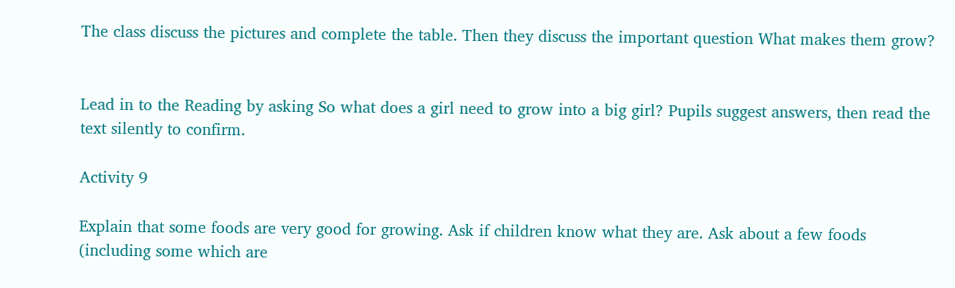The class discuss the pictures and complete the table. Then they discuss the important question What makes them grow?


Lead in to the Reading by asking So what does a girl need to grow into a big girl? Pupils suggest answers, then read the text silently to confirm.

Activity 9

Explain that some foods are very good for growing. Ask if children know what they are. Ask about a few foods (including some which are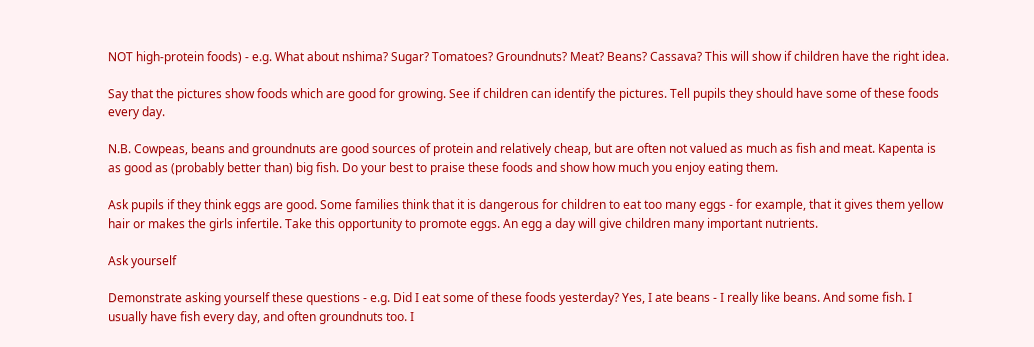NOT high-protein foods) - e.g. What about nshima? Sugar? Tomatoes? Groundnuts? Meat? Beans? Cassava? This will show if children have the right idea.

Say that the pictures show foods which are good for growing. See if children can identify the pictures. Tell pupils they should have some of these foods every day.

N.B. Cowpeas, beans and groundnuts are good sources of protein and relatively cheap, but are often not valued as much as fish and meat. Kapenta is as good as (probably better than) big fish. Do your best to praise these foods and show how much you enjoy eating them.

Ask pupils if they think eggs are good. Some families think that it is dangerous for children to eat too many eggs - for example, that it gives them yellow hair or makes the girls infertile. Take this opportunity to promote eggs. An egg a day will give children many important nutrients.

Ask yourself

Demonstrate asking yourself these questions - e.g. Did I eat some of these foods yesterday? Yes, I ate beans - I really like beans. And some fish. I usually have fish every day, and often groundnuts too. I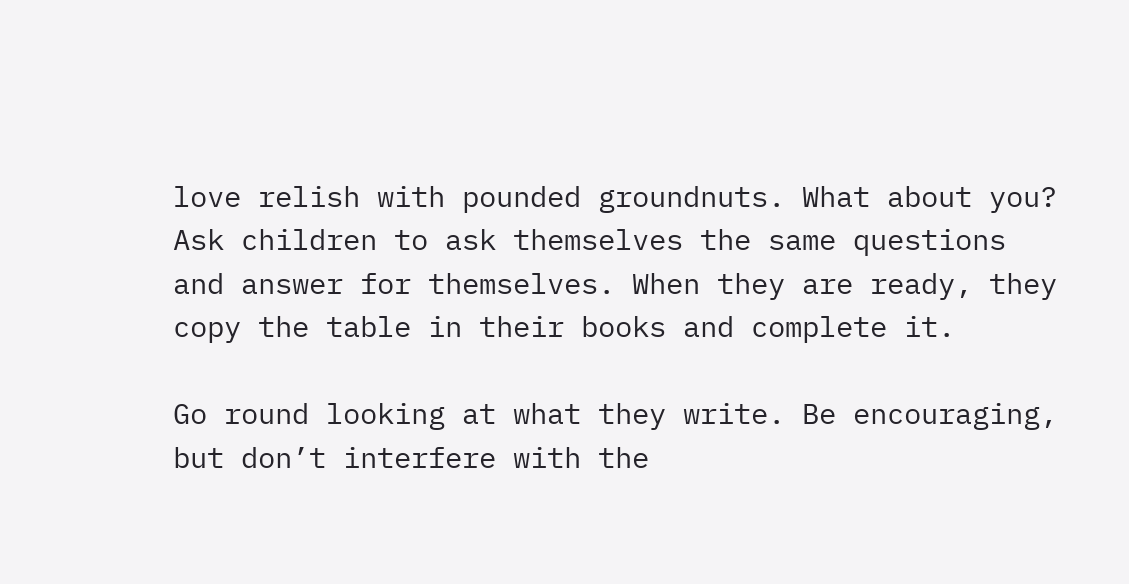love relish with pounded groundnuts. What about you? Ask children to ask themselves the same questions and answer for themselves. When they are ready, they copy the table in their books and complete it.

Go round looking at what they write. Be encouraging, but don’t interfere with the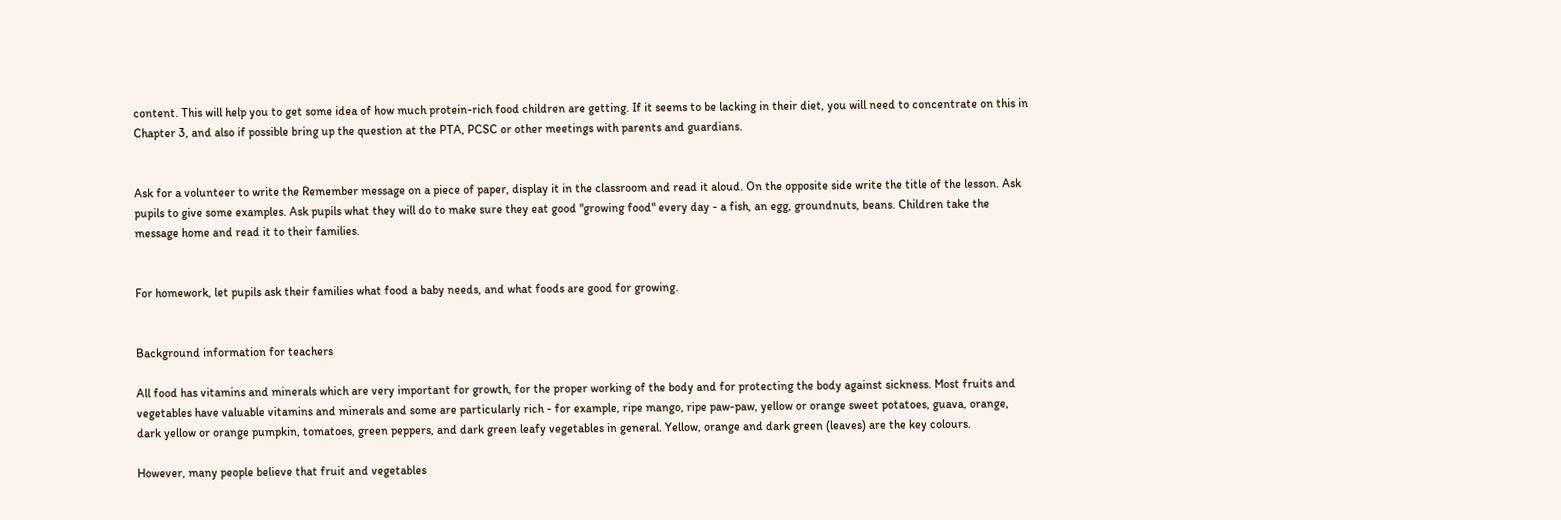content. This will help you to get some idea of how much protein-rich food children are getting. If it seems to be lacking in their diet, you will need to concentrate on this in Chapter 3, and also if possible bring up the question at the PTA, PCSC or other meetings with parents and guardians.


Ask for a volunteer to write the Remember message on a piece of paper, display it in the classroom and read it aloud. On the opposite side write the title of the lesson. Ask pupils to give some examples. Ask pupils what they will do to make sure they eat good "growing food" every day - a fish, an egg, groundnuts, beans. Children take the message home and read it to their families.


For homework, let pupils ask their families what food a baby needs, and what foods are good for growing.


Background information for teachers

All food has vitamins and minerals which are very important for growth, for the proper working of the body and for protecting the body against sickness. Most fruits and vegetables have valuable vitamins and minerals and some are particularly rich - for example, ripe mango, ripe paw-paw, yellow or orange sweet potatoes, guava, orange, dark yellow or orange pumpkin, tomatoes, green peppers, and dark green leafy vegetables in general. Yellow, orange and dark green (leaves) are the key colours.

However, many people believe that fruit and vegetables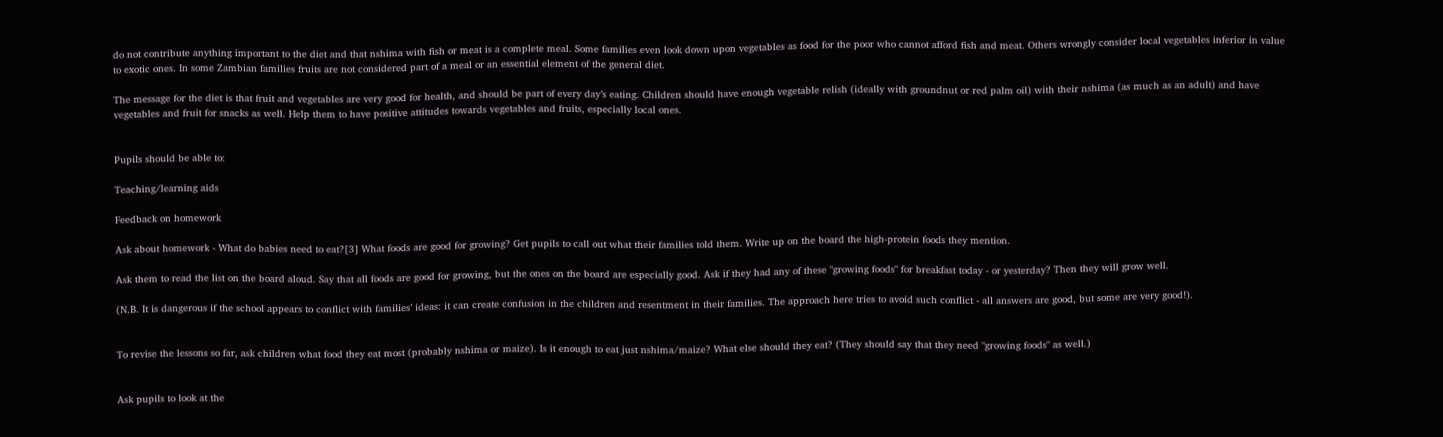do not contribute anything important to the diet and that nshima with fish or meat is a complete meal. Some families even look down upon vegetables as food for the poor who cannot afford fish and meat. Others wrongly consider local vegetables inferior in value to exotic ones. In some Zambian families fruits are not considered part of a meal or an essential element of the general diet.

The message for the diet is that fruit and vegetables are very good for health, and should be part of every day’s eating. Children should have enough vegetable relish (ideally with groundnut or red palm oil) with their nshima (as much as an adult) and have vegetables and fruit for snacks as well. Help them to have positive attitudes towards vegetables and fruits, especially local ones.


Pupils should be able to:

Teaching/learning aids

Feedback on homework

Ask about homework - What do babies need to eat?[3] What foods are good for growing? Get pupils to call out what their families told them. Write up on the board the high-protein foods they mention.

Ask them to read the list on the board aloud. Say that all foods are good for growing, but the ones on the board are especially good. Ask if they had any of these "growing foods" for breakfast today - or yesterday? Then they will grow well.

(N.B. It is dangerous if the school appears to conflict with families’ ideas: it can create confusion in the children and resentment in their families. The approach here tries to avoid such conflict - all answers are good, but some are very good!).


To revise the lessons so far, ask children what food they eat most (probably nshima or maize). Is it enough to eat just nshima/maize? What else should they eat? (They should say that they need "growing foods" as well.)


Ask pupils to look at the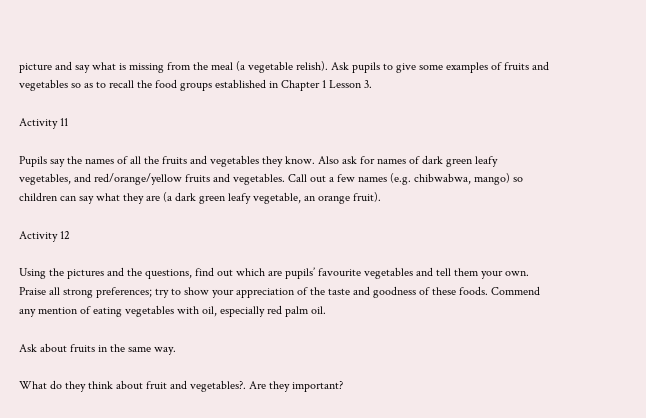picture and say what is missing from the meal (a vegetable relish). Ask pupils to give some examples of fruits and vegetables so as to recall the food groups established in Chapter 1 Lesson 3.

Activity 11

Pupils say the names of all the fruits and vegetables they know. Also ask for names of dark green leafy vegetables, and red/orange/yellow fruits and vegetables. Call out a few names (e.g. chibwabwa, mango) so children can say what they are (a dark green leafy vegetable, an orange fruit).

Activity 12

Using the pictures and the questions, find out which are pupils’ favourite vegetables and tell them your own. Praise all strong preferences; try to show your appreciation of the taste and goodness of these foods. Commend any mention of eating vegetables with oil, especially red palm oil.

Ask about fruits in the same way.

What do they think about fruit and vegetables?. Are they important?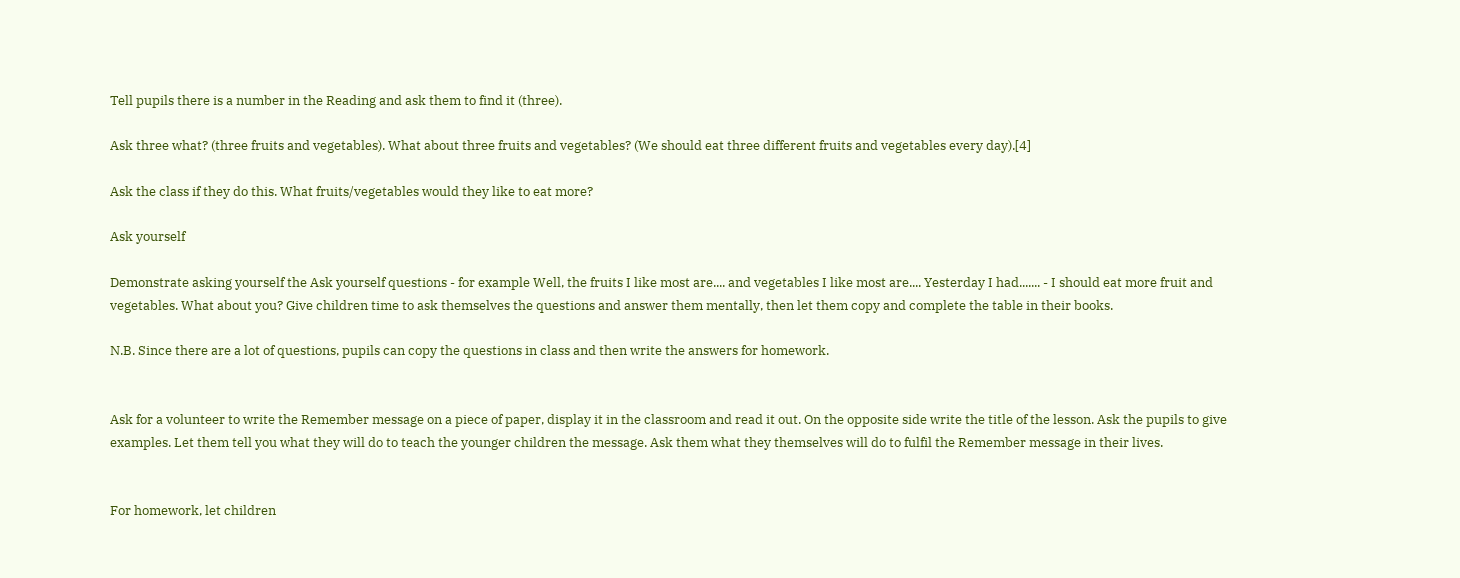Tell pupils there is a number in the Reading and ask them to find it (three).

Ask three what? (three fruits and vegetables). What about three fruits and vegetables? (We should eat three different fruits and vegetables every day).[4]

Ask the class if they do this. What fruits/vegetables would they like to eat more?

Ask yourself

Demonstrate asking yourself the Ask yourself questions - for example Well, the fruits I like most are.... and vegetables I like most are.... Yesterday I had....... - I should eat more fruit and vegetables. What about you? Give children time to ask themselves the questions and answer them mentally, then let them copy and complete the table in their books.

N.B. Since there are a lot of questions, pupils can copy the questions in class and then write the answers for homework.


Ask for a volunteer to write the Remember message on a piece of paper, display it in the classroom and read it out. On the opposite side write the title of the lesson. Ask the pupils to give examples. Let them tell you what they will do to teach the younger children the message. Ask them what they themselves will do to fulfil the Remember message in their lives.


For homework, let children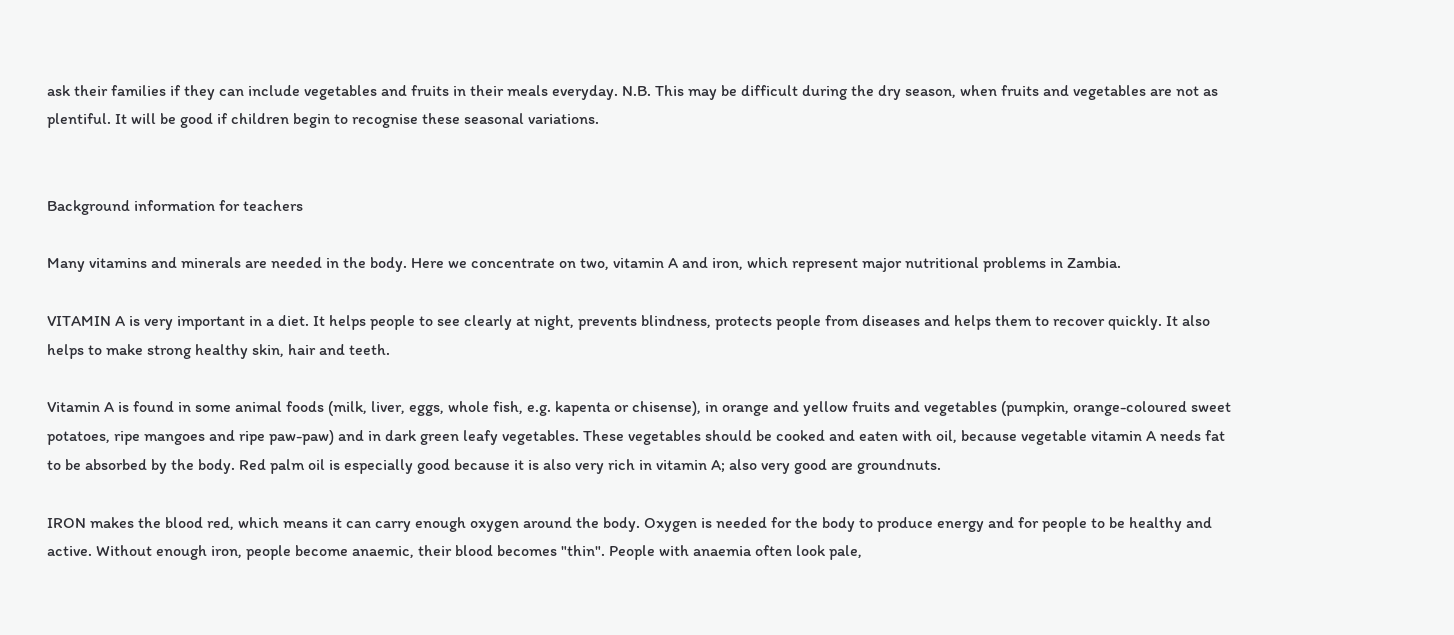ask their families if they can include vegetables and fruits in their meals everyday. N.B. This may be difficult during the dry season, when fruits and vegetables are not as plentiful. It will be good if children begin to recognise these seasonal variations.


Background information for teachers

Many vitamins and minerals are needed in the body. Here we concentrate on two, vitamin A and iron, which represent major nutritional problems in Zambia.

VITAMIN A is very important in a diet. It helps people to see clearly at night, prevents blindness, protects people from diseases and helps them to recover quickly. It also helps to make strong healthy skin, hair and teeth.

Vitamin A is found in some animal foods (milk, liver, eggs, whole fish, e.g. kapenta or chisense), in orange and yellow fruits and vegetables (pumpkin, orange-coloured sweet potatoes, ripe mangoes and ripe paw-paw) and in dark green leafy vegetables. These vegetables should be cooked and eaten with oil, because vegetable vitamin A needs fat to be absorbed by the body. Red palm oil is especially good because it is also very rich in vitamin A; also very good are groundnuts.

IRON makes the blood red, which means it can carry enough oxygen around the body. Oxygen is needed for the body to produce energy and for people to be healthy and active. Without enough iron, people become anaemic, their blood becomes "thin". People with anaemia often look pale,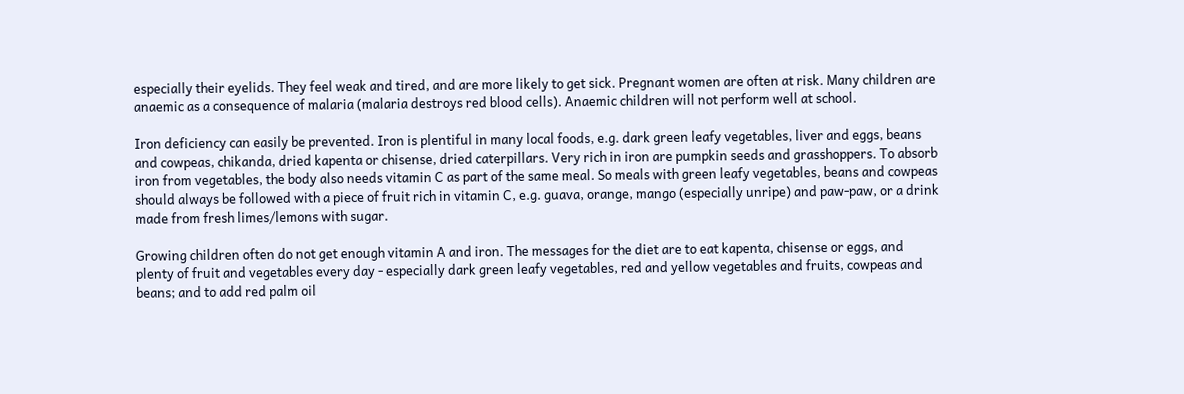especially their eyelids. They feel weak and tired, and are more likely to get sick. Pregnant women are often at risk. Many children are anaemic as a consequence of malaria (malaria destroys red blood cells). Anaemic children will not perform well at school.

Iron deficiency can easily be prevented. Iron is plentiful in many local foods, e.g. dark green leafy vegetables, liver and eggs, beans and cowpeas, chikanda, dried kapenta or chisense, dried caterpillars. Very rich in iron are pumpkin seeds and grasshoppers. To absorb iron from vegetables, the body also needs vitamin C as part of the same meal. So meals with green leafy vegetables, beans and cowpeas should always be followed with a piece of fruit rich in vitamin C, e.g. guava, orange, mango (especially unripe) and paw-paw, or a drink made from fresh limes/lemons with sugar.

Growing children often do not get enough vitamin A and iron. The messages for the diet are to eat kapenta, chisense or eggs, and plenty of fruit and vegetables every day - especially dark green leafy vegetables, red and yellow vegetables and fruits, cowpeas and beans; and to add red palm oil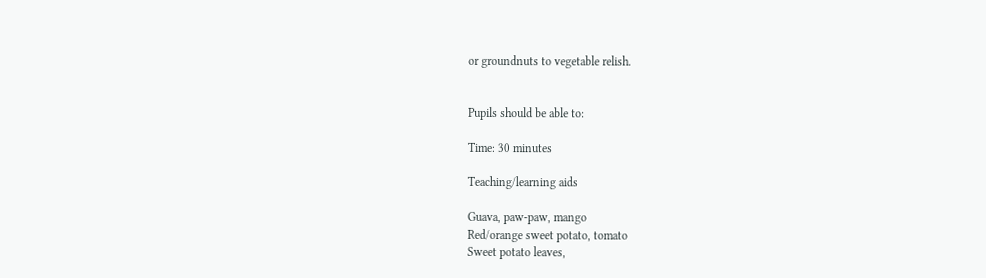or groundnuts to vegetable relish.


Pupils should be able to:

Time: 30 minutes

Teaching/learning aids

Guava, paw-paw, mango
Red/orange sweet potato, tomato
Sweet potato leaves,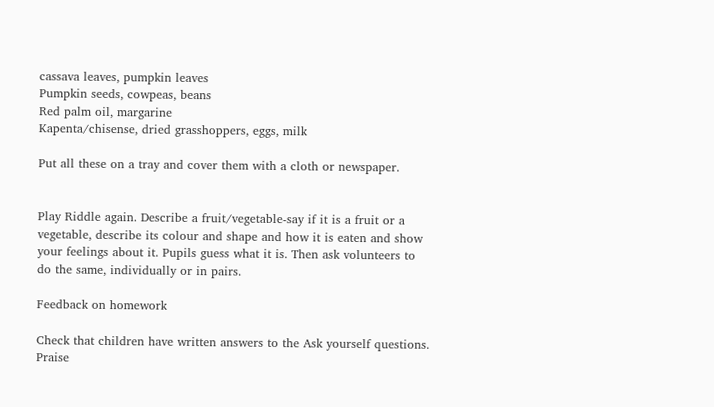cassava leaves, pumpkin leaves
Pumpkin seeds, cowpeas, beans
Red palm oil, margarine
Kapenta/chisense, dried grasshoppers, eggs, milk

Put all these on a tray and cover them with a cloth or newspaper.


Play Riddle again. Describe a fruit/vegetable-say if it is a fruit or a vegetable, describe its colour and shape and how it is eaten and show your feelings about it. Pupils guess what it is. Then ask volunteers to do the same, individually or in pairs.

Feedback on homework

Check that children have written answers to the Ask yourself questions. Praise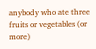anybody who ate three fruits or vegetables (or more)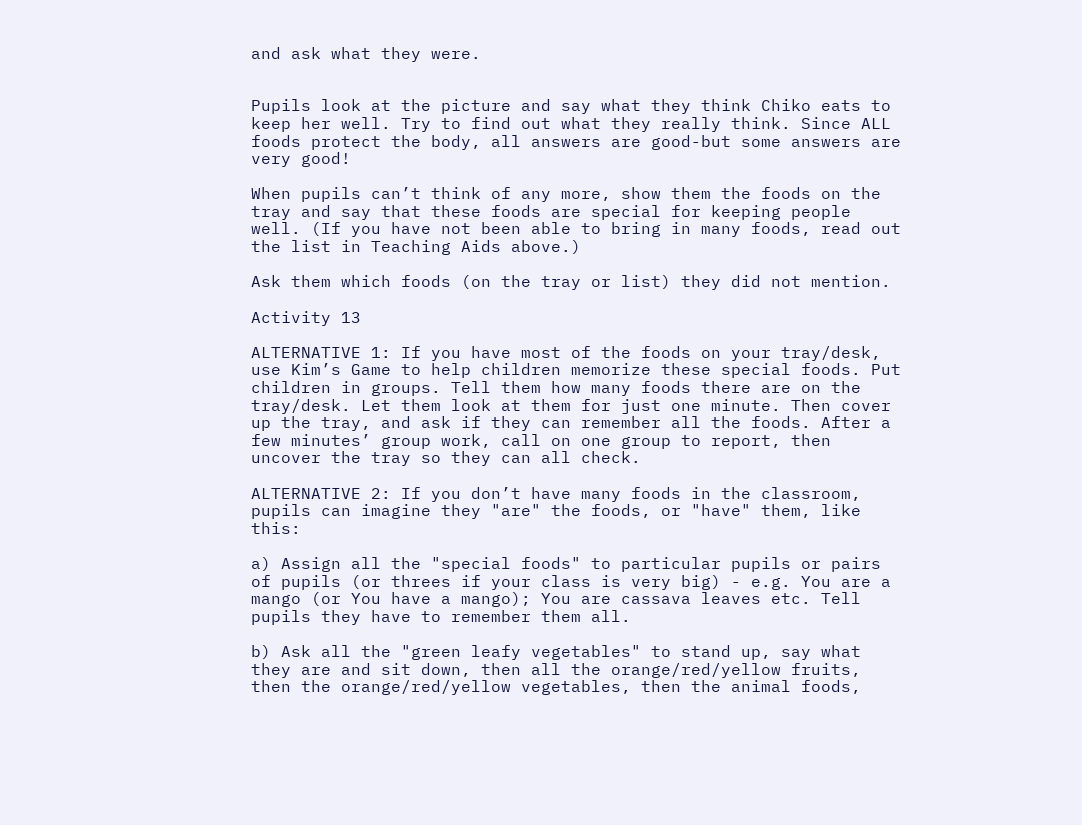and ask what they were.


Pupils look at the picture and say what they think Chiko eats to keep her well. Try to find out what they really think. Since ALL foods protect the body, all answers are good-but some answers are very good!

When pupils can’t think of any more, show them the foods on the tray and say that these foods are special for keeping people well. (If you have not been able to bring in many foods, read out the list in Teaching Aids above.)

Ask them which foods (on the tray or list) they did not mention.

Activity 13

ALTERNATIVE 1: If you have most of the foods on your tray/desk, use Kim’s Game to help children memorize these special foods. Put children in groups. Tell them how many foods there are on the tray/desk. Let them look at them for just one minute. Then cover up the tray, and ask if they can remember all the foods. After a few minutes’ group work, call on one group to report, then uncover the tray so they can all check.

ALTERNATIVE 2: If you don’t have many foods in the classroom, pupils can imagine they "are" the foods, or "have" them, like this:

a) Assign all the "special foods" to particular pupils or pairs of pupils (or threes if your class is very big) - e.g. You are a mango (or You have a mango); You are cassava leaves etc. Tell pupils they have to remember them all.

b) Ask all the "green leafy vegetables" to stand up, say what they are and sit down, then all the orange/red/yellow fruits, then the orange/red/yellow vegetables, then the animal foods,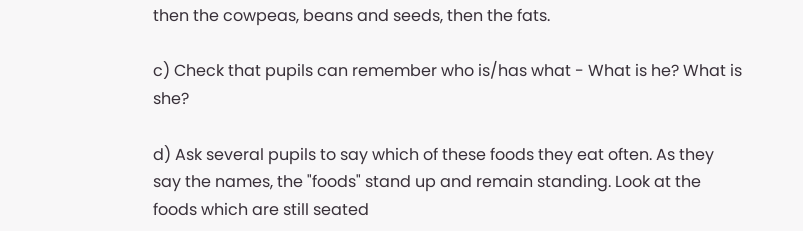then the cowpeas, beans and seeds, then the fats.

c) Check that pupils can remember who is/has what - What is he? What is she?

d) Ask several pupils to say which of these foods they eat often. As they say the names, the "foods" stand up and remain standing. Look at the foods which are still seated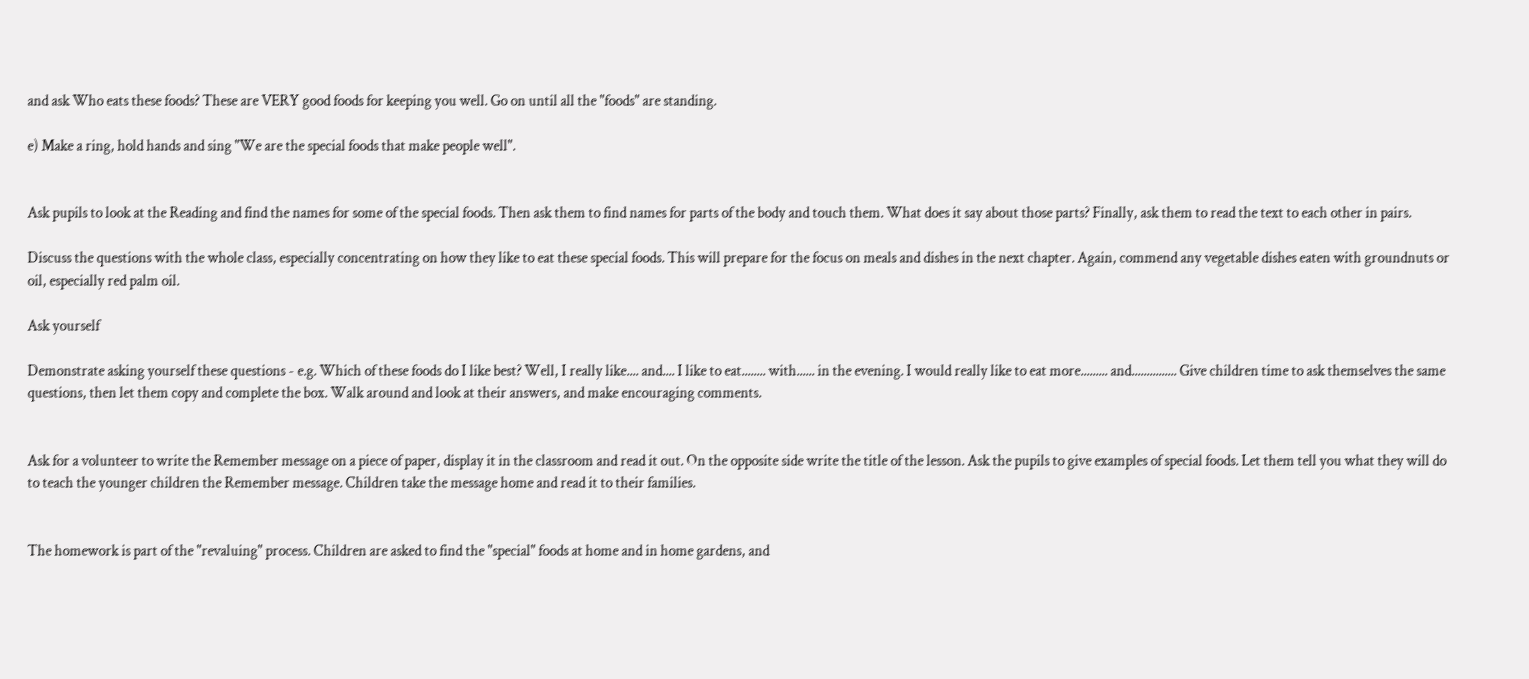and ask Who eats these foods? These are VERY good foods for keeping you well. Go on until all the "foods" are standing.

e) Make a ring, hold hands and sing "We are the special foods that make people well".


Ask pupils to look at the Reading and find the names for some of the special foods. Then ask them to find names for parts of the body and touch them. What does it say about those parts? Finally, ask them to read the text to each other in pairs.

Discuss the questions with the whole class, especially concentrating on how they like to eat these special foods. This will prepare for the focus on meals and dishes in the next chapter. Again, commend any vegetable dishes eaten with groundnuts or oil, especially red palm oil.

Ask yourself

Demonstrate asking yourself these questions - e.g. Which of these foods do I like best? Well, I really like.... and.... I like to eat........ with...... in the evening. I would really like to eat more......... and............... Give children time to ask themselves the same questions, then let them copy and complete the box. Walk around and look at their answers, and make encouraging comments.


Ask for a volunteer to write the Remember message on a piece of paper, display it in the classroom and read it out. On the opposite side write the title of the lesson. Ask the pupils to give examples of special foods. Let them tell you what they will do to teach the younger children the Remember message. Children take the message home and read it to their families.


The homework is part of the "revaluing" process. Children are asked to find the "special" foods at home and in home gardens, and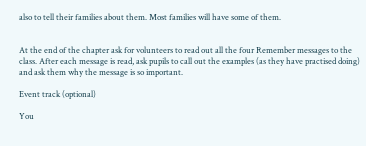also to tell their families about them. Most families will have some of them.


At the end of the chapter ask for volunteers to read out all the four Remember messages to the class. After each message is read, ask pupils to call out the examples (as they have practised doing) and ask them why the message is so important.

Event track (optional)

You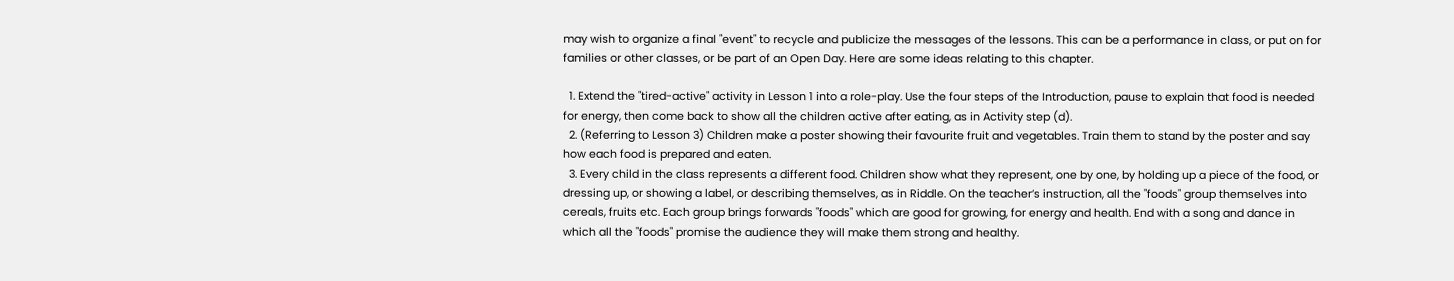may wish to organize a final "event" to recycle and publicize the messages of the lessons. This can be a performance in class, or put on for families or other classes, or be part of an Open Day. Here are some ideas relating to this chapter.

  1. Extend the "tired-active" activity in Lesson 1 into a role-play. Use the four steps of the Introduction, pause to explain that food is needed for energy, then come back to show all the children active after eating, as in Activity step (d).
  2. (Referring to Lesson 3) Children make a poster showing their favourite fruit and vegetables. Train them to stand by the poster and say how each food is prepared and eaten.
  3. Every child in the class represents a different food. Children show what they represent, one by one, by holding up a piece of the food, or dressing up, or showing a label, or describing themselves, as in Riddle. On the teacher’s instruction, all the "foods" group themselves into cereals, fruits etc. Each group brings forwards "foods" which are good for growing, for energy and health. End with a song and dance in which all the "foods" promise the audience they will make them strong and healthy.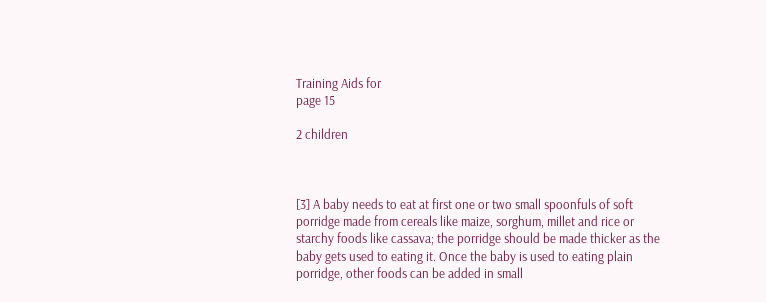Training Aids for
page 15

2 children



[3] A baby needs to eat at first one or two small spoonfuls of soft porridge made from cereals like maize, sorghum, millet and rice or starchy foods like cassava; the porridge should be made thicker as the baby gets used to eating it. Once the baby is used to eating plain porridge, other foods can be added in small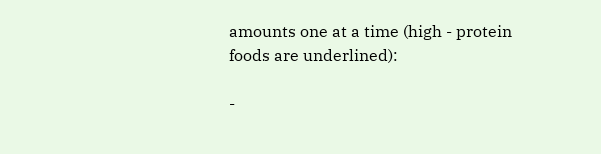amounts one at a time (high - protein foods are underlined):

-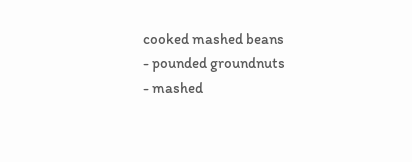cooked mashed beans
- pounded groundnuts
- mashed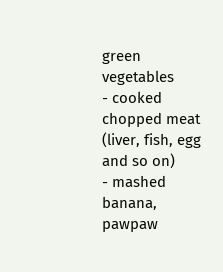green vegetables
- cooked chopped meat (liver, fish, egg and so on)
- mashed banana, pawpaw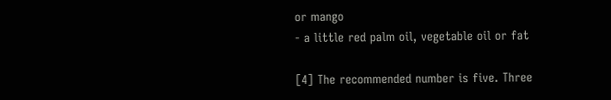or mango
- a little red palm oil, vegetable oil or fat

[4] The recommended number is five. Three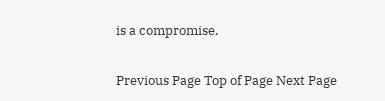is a compromise.

Previous Page Top of Page Next Page